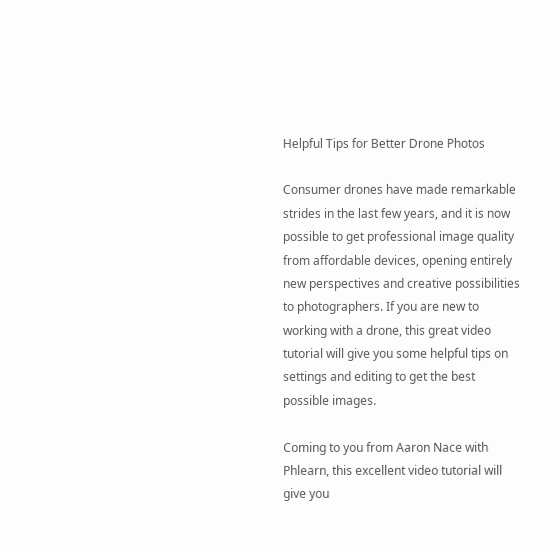Helpful Tips for Better Drone Photos

Consumer drones have made remarkable strides in the last few years, and it is now possible to get professional image quality from affordable devices, opening entirely new perspectives and creative possibilities to photographers. If you are new to working with a drone, this great video tutorial will give you some helpful tips on settings and editing to get the best possible images.

Coming to you from Aaron Nace with Phlearn, this excellent video tutorial will give you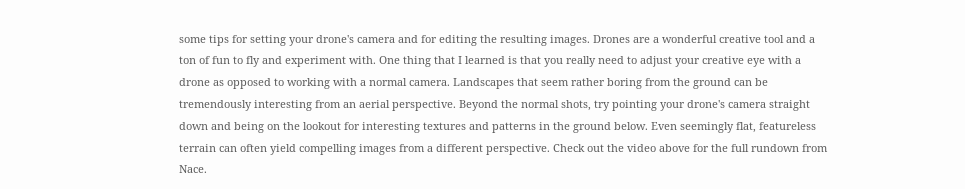some tips for setting your drone's camera and for editing the resulting images. Drones are a wonderful creative tool and a ton of fun to fly and experiment with. One thing that I learned is that you really need to adjust your creative eye with a drone as opposed to working with a normal camera. Landscapes that seem rather boring from the ground can be tremendously interesting from an aerial perspective. Beyond the normal shots, try pointing your drone's camera straight down and being on the lookout for interesting textures and patterns in the ground below. Even seemingly flat, featureless terrain can often yield compelling images from a different perspective. Check out the video above for the full rundown from Nace.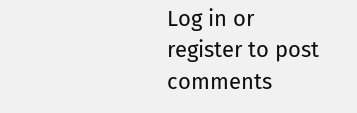Log in or register to post comments